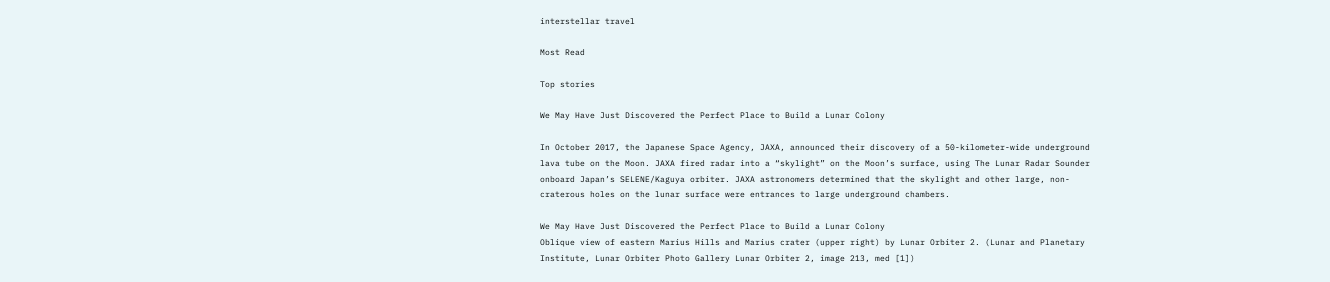interstellar travel

Most Read

Top stories

We May Have Just Discovered the Perfect Place to Build a Lunar Colony

In October 2017, the Japanese Space Agency, JAXA, announced their discovery of a 50-kilometer-wide underground lava tube on the Moon. JAXA fired radar into a “skylight” on the Moon’s surface, using The Lunar Radar Sounder onboard Japan’s SELENE/Kaguya orbiter. JAXA astronomers determined that the skylight and other large, non-craterous holes on the lunar surface were entrances to large underground chambers.

We May Have Just Discovered the Perfect Place to Build a Lunar Colony
Oblique view of eastern Marius Hills and Marius crater (upper right) by Lunar Orbiter 2. (Lunar and Planetary Institute, Lunar Orbiter Photo Gallery Lunar Orbiter 2, image 213, med [1])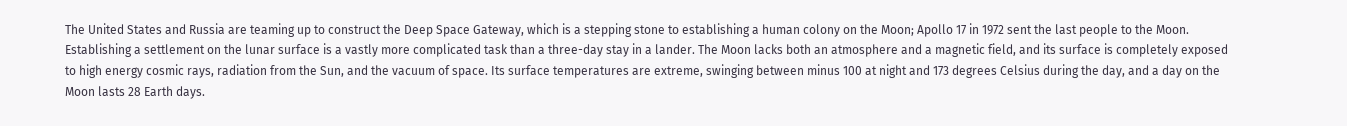The United States and Russia are teaming up to construct the Deep Space Gateway, which is a stepping stone to establishing a human colony on the Moon; Apollo 17 in 1972 sent the last people to the Moon. Establishing a settlement on the lunar surface is a vastly more complicated task than a three-day stay in a lander. The Moon lacks both an atmosphere and a magnetic field, and its surface is completely exposed to high energy cosmic rays, radiation from the Sun, and the vacuum of space. Its surface temperatures are extreme, swinging between minus 100 at night and 173 degrees Celsius during the day, and a day on the Moon lasts 28 Earth days.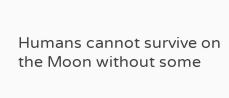Humans cannot survive on the Moon without some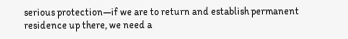serious protection—if we are to return and establish permanent residence up there, we need a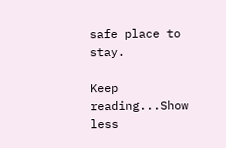safe place to stay.

Keep reading...Show less